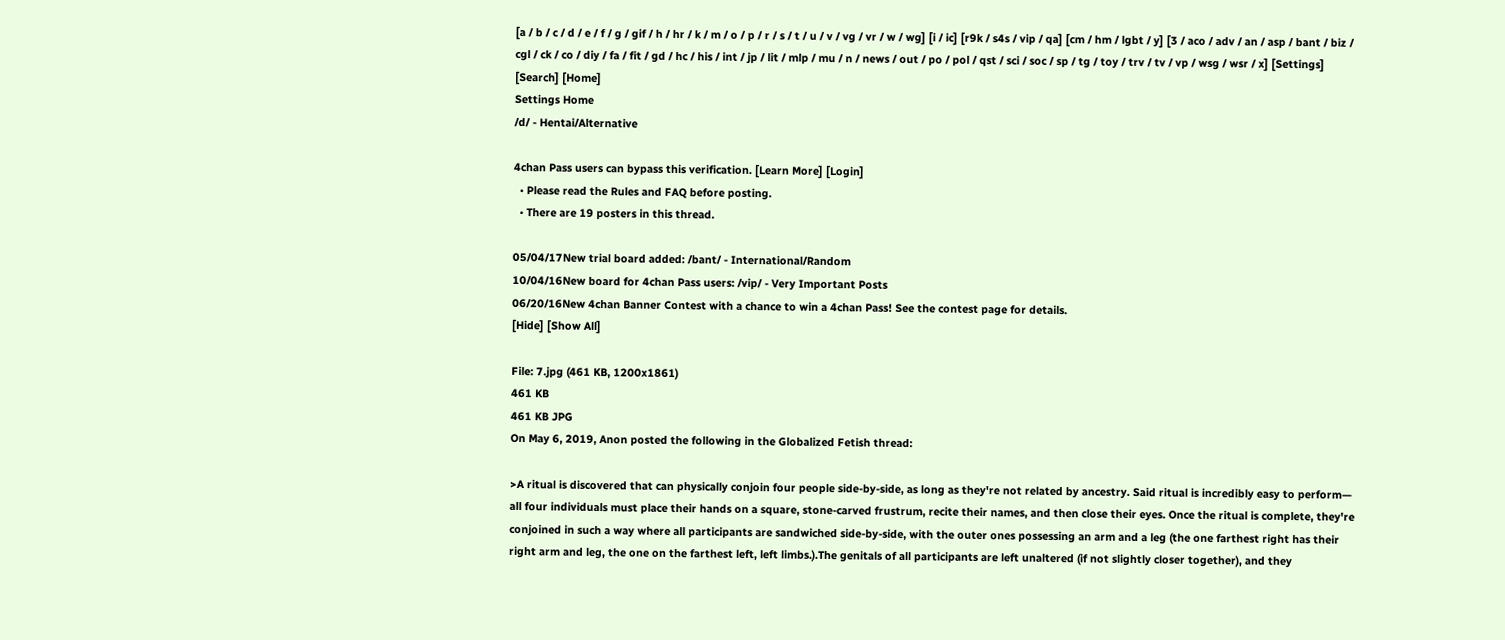[a / b / c / d / e / f / g / gif / h / hr / k / m / o / p / r / s / t / u / v / vg / vr / w / wg] [i / ic] [r9k / s4s / vip / qa] [cm / hm / lgbt / y] [3 / aco / adv / an / asp / bant / biz / cgl / ck / co / diy / fa / fit / gd / hc / his / int / jp / lit / mlp / mu / n / news / out / po / pol / qst / sci / soc / sp / tg / toy / trv / tv / vp / wsg / wsr / x] [Settings] [Search] [Home]
Settings Home
/d/ - Hentai/Alternative

4chan Pass users can bypass this verification. [Learn More] [Login]
  • Please read the Rules and FAQ before posting.
  • There are 19 posters in this thread.

05/04/17New trial board added: /bant/ - International/Random
10/04/16New board for 4chan Pass users: /vip/ - Very Important Posts
06/20/16New 4chan Banner Contest with a chance to win a 4chan Pass! See the contest page for details.
[Hide] [Show All]

File: 7.jpg (461 KB, 1200x1861)
461 KB
461 KB JPG
On May 6, 2019, Anon posted the following in the Globalized Fetish thread:

>A ritual is discovered that can physically conjoin four people side-by-side, as long as they're not related by ancestry. Said ritual is incredibly easy to perform— all four individuals must place their hands on a square, stone-carved frustrum, recite their names, and then close their eyes. Once the ritual is complete, they're conjoined in such a way where all participants are sandwiched side-by-side, with the outer ones possessing an arm and a leg (the one farthest right has their right arm and leg, the one on the farthest left, left limbs.).The genitals of all participants are left unaltered (if not slightly closer together), and they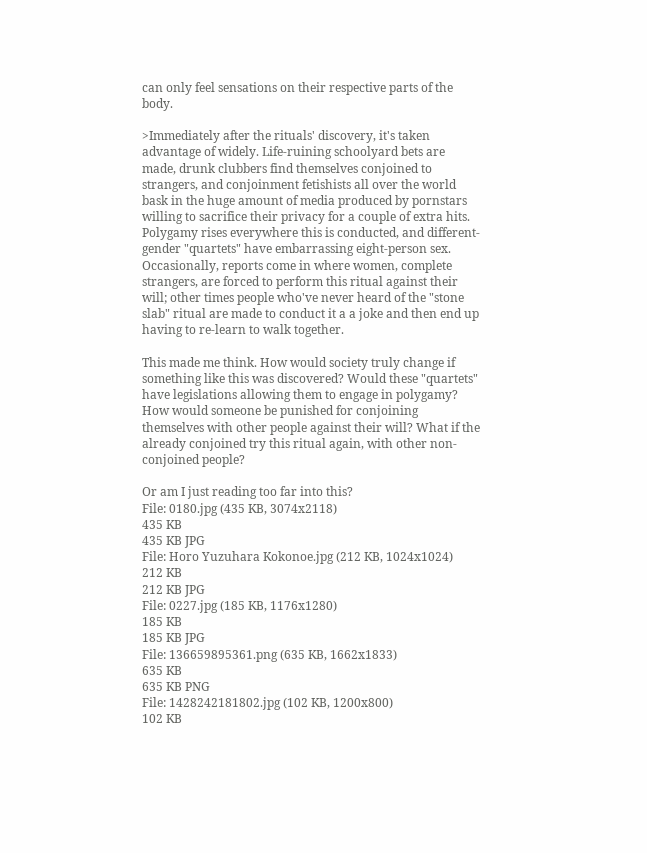can only feel sensations on their respective parts of the body.

>Immediately after the rituals' discovery, it's taken advantage of widely. Life-ruining schoolyard bets are made, drunk clubbers find themselves conjoined to strangers, and conjoinment fetishists all over the world bask in the huge amount of media produced by pornstars willing to sacrifice their privacy for a couple of extra hits. Polygamy rises everywhere this is conducted, and different-gender "quartets" have embarrassing eight-person sex. Occasionally, reports come in where women, complete strangers, are forced to perform this ritual against their will; other times people who've never heard of the "stone slab" ritual are made to conduct it a a joke and then end up having to re-learn to walk together.

This made me think. How would society truly change if something like this was discovered? Would these "quartets" have legislations allowing them to engage in polygamy? How would someone be punished for conjoining themselves with other people against their will? What if the already conjoined try this ritual again, with other non-conjoined people?

Or am I just reading too far into this?
File: 0180.jpg (435 KB, 3074x2118)
435 KB
435 KB JPG
File: Horo Yuzuhara Kokonoe.jpg (212 KB, 1024x1024)
212 KB
212 KB JPG
File: 0227.jpg (185 KB, 1176x1280)
185 KB
185 KB JPG
File: 136659895361.png (635 KB, 1662x1833)
635 KB
635 KB PNG
File: 1428242181802.jpg (102 KB, 1200x800)
102 KB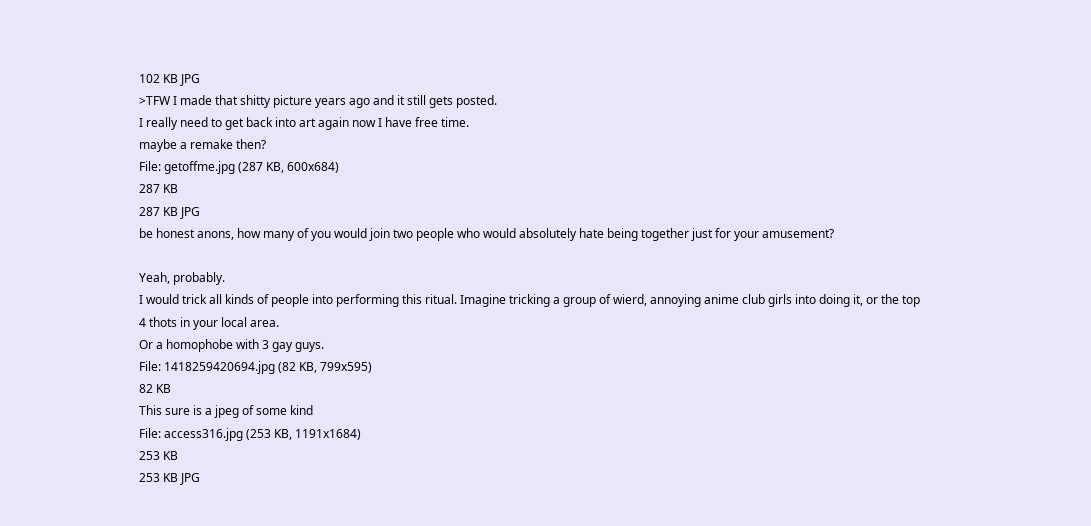102 KB JPG
>TFW I made that shitty picture years ago and it still gets posted.
I really need to get back into art again now I have free time.
maybe a remake then?
File: getoffme.jpg (287 KB, 600x684)
287 KB
287 KB JPG
be honest anons, how many of you would join two people who would absolutely hate being together just for your amusement?

Yeah, probably.
I would trick all kinds of people into performing this ritual. Imagine tricking a group of wierd, annoying anime club girls into doing it, or the top 4 thots in your local area.
Or a homophobe with 3 gay guys.
File: 1418259420694.jpg (82 KB, 799x595)
82 KB
This sure is a jpeg of some kind
File: access316.jpg (253 KB, 1191x1684)
253 KB
253 KB JPG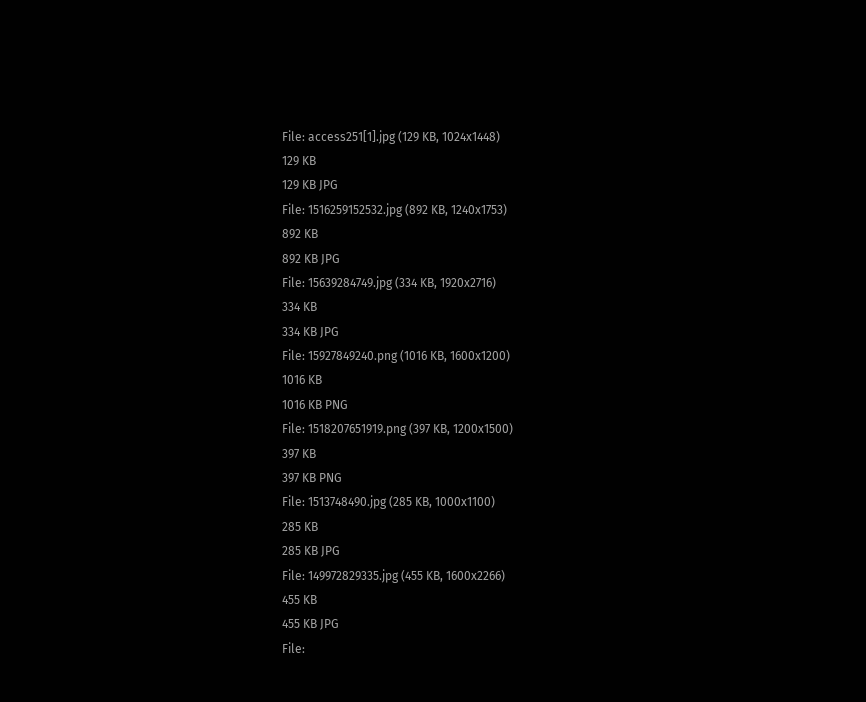File: access251[1].jpg (129 KB, 1024x1448)
129 KB
129 KB JPG
File: 1516259152532.jpg (892 KB, 1240x1753)
892 KB
892 KB JPG
File: 15639284749.jpg (334 KB, 1920x2716)
334 KB
334 KB JPG
File: 15927849240.png (1016 KB, 1600x1200)
1016 KB
1016 KB PNG
File: 1518207651919.png (397 KB, 1200x1500)
397 KB
397 KB PNG
File: 1513748490.jpg (285 KB, 1000x1100)
285 KB
285 KB JPG
File: 149972829335.jpg (455 KB, 1600x2266)
455 KB
455 KB JPG
File: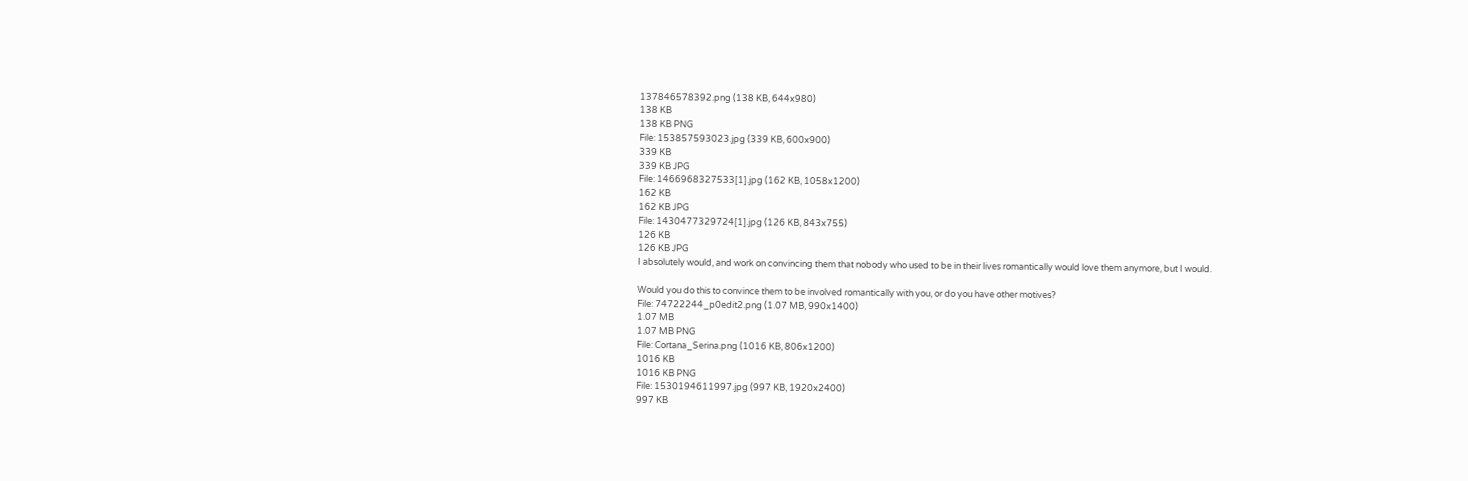137846578392.png (138 KB, 644x980)
138 KB
138 KB PNG
File: 153857593023.jpg (339 KB, 600x900)
339 KB
339 KB JPG
File: 1466968327533[1].jpg (162 KB, 1058x1200)
162 KB
162 KB JPG
File: 1430477329724[1].jpg (126 KB, 843x755)
126 KB
126 KB JPG
I absolutely would, and work on convincing them that nobody who used to be in their lives romantically would love them anymore, but I would.

Would you do this to convince them to be involved romantically with you, or do you have other motives?
File: 74722244_p0edit2.png (1.07 MB, 990x1400)
1.07 MB
1.07 MB PNG
File: Cortana_Serina.png (1016 KB, 806x1200)
1016 KB
1016 KB PNG
File: 1530194611997.jpg (997 KB, 1920x2400)
997 KB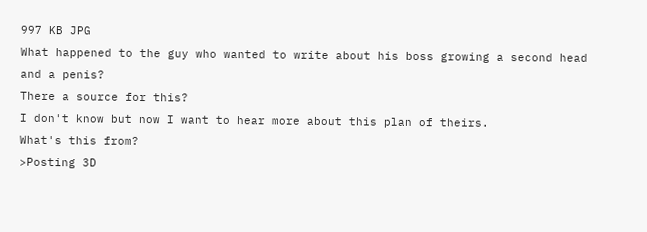997 KB JPG
What happened to the guy who wanted to write about his boss growing a second head and a penis?
There a source for this?
I don't know but now I want to hear more about this plan of theirs.
What's this from?
>Posting 3D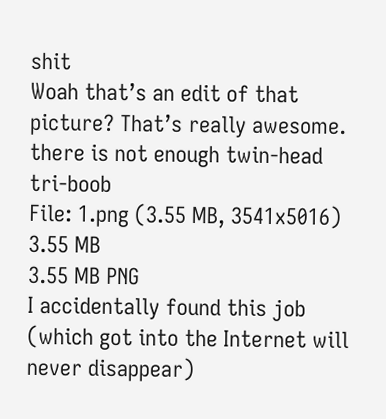shit
Woah that’s an edit of that picture? That’s really awesome.
there is not enough twin-head tri-boob
File: 1.png (3.55 MB, 3541x5016)
3.55 MB
3.55 MB PNG
I accidentally found this job (which got into the Internet will never disappear)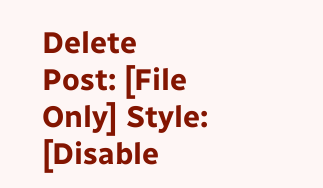Delete Post: [File Only] Style:
[Disable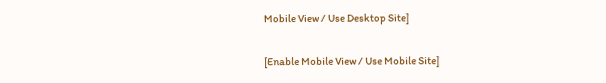Mobile View / Use Desktop Site]

[Enable Mobile View / Use Mobile Site]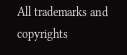All trademarks and copyrights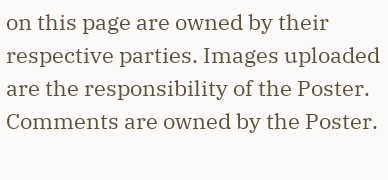on this page are owned by their respective parties. Images uploaded are the responsibility of the Poster. Comments are owned by the Poster.